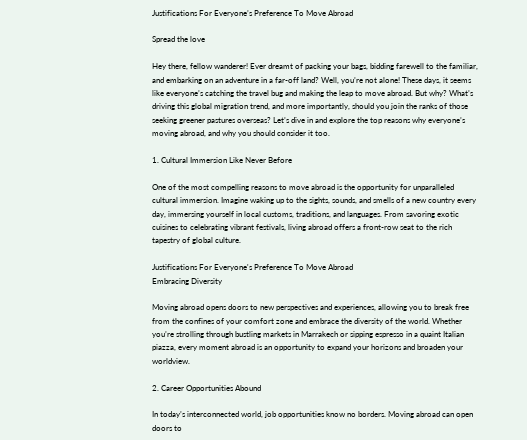Justifications For Everyone’s Preference To Move Abroad

Spread the love

Hey there, fellow wanderer! Ever dreamt of packing your bags, bidding farewell to the familiar, and embarking on an adventure in a far-off land? Well, you’re not alone! These days, it seems like everyone’s catching the travel bug and making the leap to move abroad. But why? What’s driving this global migration trend, and more importantly, should you join the ranks of those seeking greener pastures overseas? Let’s dive in and explore the top reasons why everyone’s moving abroad, and why you should consider it too.

1. Cultural Immersion Like Never Before

One of the most compelling reasons to move abroad is the opportunity for unparalleled cultural immersion. Imagine waking up to the sights, sounds, and smells of a new country every day, immersing yourself in local customs, traditions, and languages. From savoring exotic cuisines to celebrating vibrant festivals, living abroad offers a front-row seat to the rich tapestry of global culture.

Justifications For Everyone's Preference To Move Abroad
Embracing Diversity

Moving abroad opens doors to new perspectives and experiences, allowing you to break free from the confines of your comfort zone and embrace the diversity of the world. Whether you’re strolling through bustling markets in Marrakech or sipping espresso in a quaint Italian piazza, every moment abroad is an opportunity to expand your horizons and broaden your worldview.

2. Career Opportunities Abound

In today’s interconnected world, job opportunities know no borders. Moving abroad can open doors to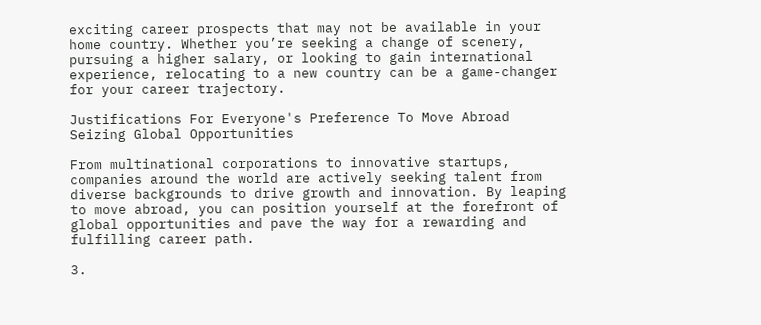exciting career prospects that may not be available in your home country. Whether you’re seeking a change of scenery, pursuing a higher salary, or looking to gain international experience, relocating to a new country can be a game-changer for your career trajectory.

Justifications For Everyone's Preference To Move Abroad
Seizing Global Opportunities

From multinational corporations to innovative startups, companies around the world are actively seeking talent from diverse backgrounds to drive growth and innovation. By leaping to move abroad, you can position yourself at the forefront of global opportunities and pave the way for a rewarding and fulfilling career path.

3.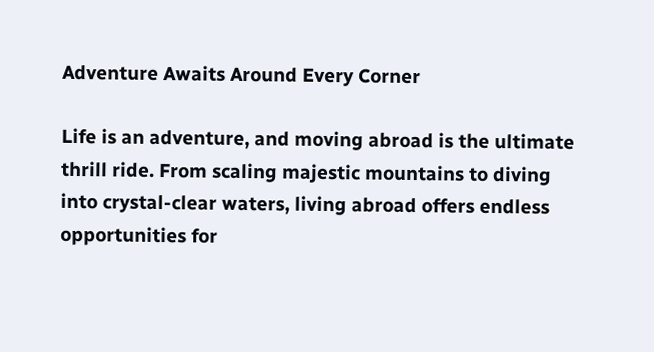Adventure Awaits Around Every Corner

Life is an adventure, and moving abroad is the ultimate thrill ride. From scaling majestic mountains to diving into crystal-clear waters, living abroad offers endless opportunities for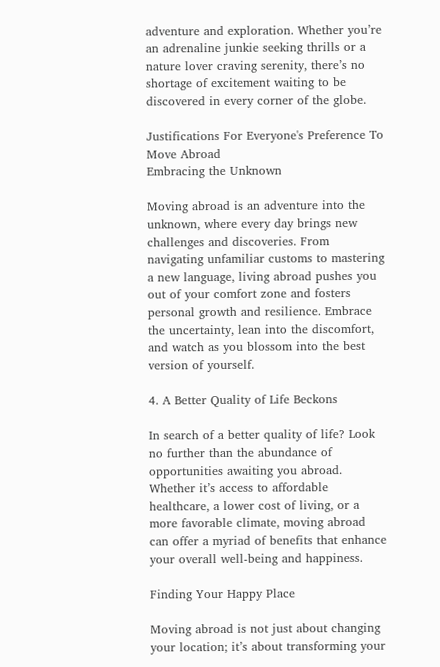adventure and exploration. Whether you’re an adrenaline junkie seeking thrills or a nature lover craving serenity, there’s no shortage of excitement waiting to be discovered in every corner of the globe.

Justifications For Everyone's Preference To Move Abroad
Embracing the Unknown

Moving abroad is an adventure into the unknown, where every day brings new challenges and discoveries. From navigating unfamiliar customs to mastering a new language, living abroad pushes you out of your comfort zone and fosters personal growth and resilience. Embrace the uncertainty, lean into the discomfort, and watch as you blossom into the best version of yourself.

4. A Better Quality of Life Beckons

In search of a better quality of life? Look no further than the abundance of opportunities awaiting you abroad. Whether it’s access to affordable healthcare, a lower cost of living, or a more favorable climate, moving abroad can offer a myriad of benefits that enhance your overall well-being and happiness.

Finding Your Happy Place

Moving abroad is not just about changing your location; it’s about transforming your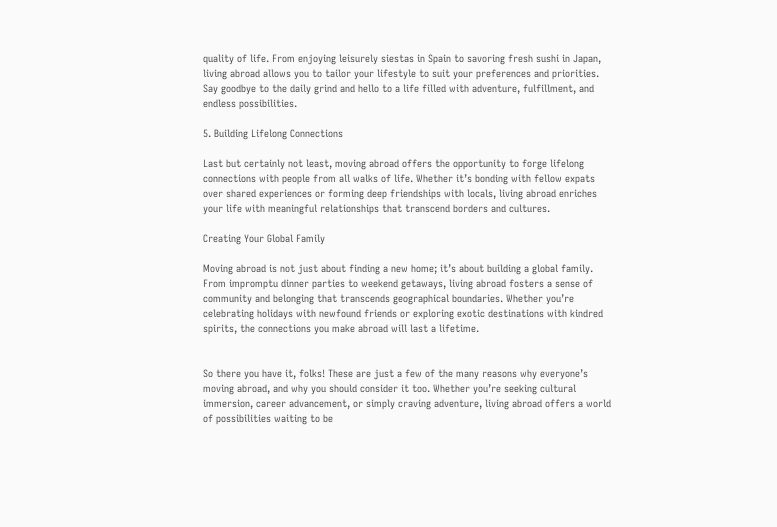quality of life. From enjoying leisurely siestas in Spain to savoring fresh sushi in Japan, living abroad allows you to tailor your lifestyle to suit your preferences and priorities. Say goodbye to the daily grind and hello to a life filled with adventure, fulfillment, and endless possibilities.

5. Building Lifelong Connections

Last but certainly not least, moving abroad offers the opportunity to forge lifelong connections with people from all walks of life. Whether it’s bonding with fellow expats over shared experiences or forming deep friendships with locals, living abroad enriches your life with meaningful relationships that transcend borders and cultures.

Creating Your Global Family

Moving abroad is not just about finding a new home; it’s about building a global family. From impromptu dinner parties to weekend getaways, living abroad fosters a sense of community and belonging that transcends geographical boundaries. Whether you’re celebrating holidays with newfound friends or exploring exotic destinations with kindred spirits, the connections you make abroad will last a lifetime.


So there you have it, folks! These are just a few of the many reasons why everyone’s moving abroad, and why you should consider it too. Whether you’re seeking cultural immersion, career advancement, or simply craving adventure, living abroad offers a world of possibilities waiting to be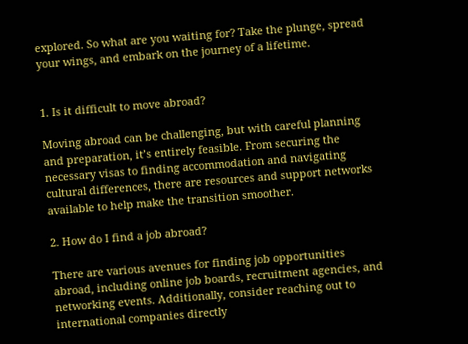explored. So what are you waiting for? Take the plunge, spread your wings, and embark on the journey of a lifetime.


1. Is it difficult to move abroad?

Moving abroad can be challenging, but with careful planning and preparation, it’s entirely feasible. From securing the necessary visas to finding accommodation and navigating cultural differences, there are resources and support networks available to help make the transition smoother.

2. How do I find a job abroad?

There are various avenues for finding job opportunities abroad, including online job boards, recruitment agencies, and networking events. Additionally, consider reaching out to international companies directly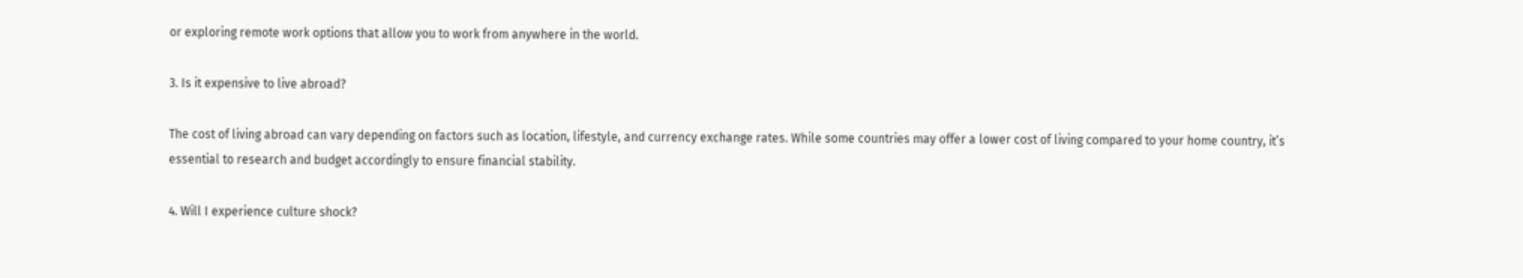or exploring remote work options that allow you to work from anywhere in the world.

3. Is it expensive to live abroad?

The cost of living abroad can vary depending on factors such as location, lifestyle, and currency exchange rates. While some countries may offer a lower cost of living compared to your home country, it’s essential to research and budget accordingly to ensure financial stability.

4. Will I experience culture shock?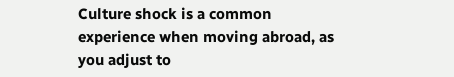Culture shock is a common experience when moving abroad, as you adjust to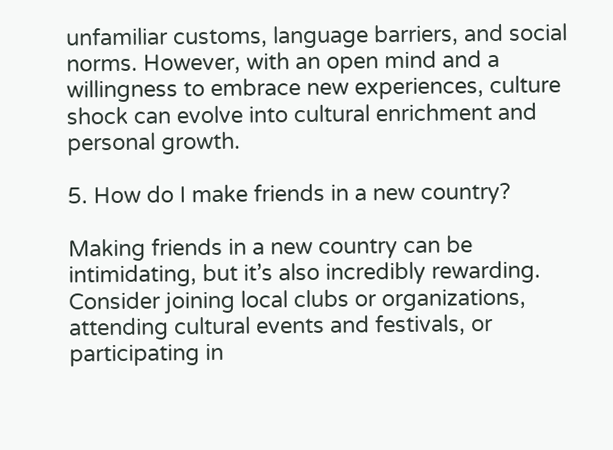unfamiliar customs, language barriers, and social norms. However, with an open mind and a willingness to embrace new experiences, culture shock can evolve into cultural enrichment and personal growth.

5. How do I make friends in a new country?

Making friends in a new country can be intimidating, but it’s also incredibly rewarding. Consider joining local clubs or organizations, attending cultural events and festivals, or participating in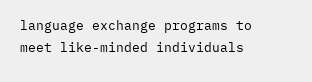language exchange programs to meet like-minded individuals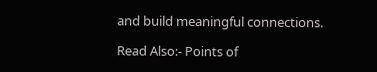and build meaningful connections.

Read Also:- Points of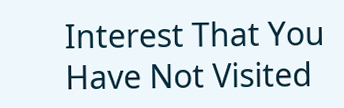Interest That You Have Not Visited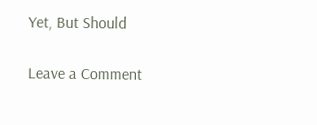Yet, But Should

Leave a Comment